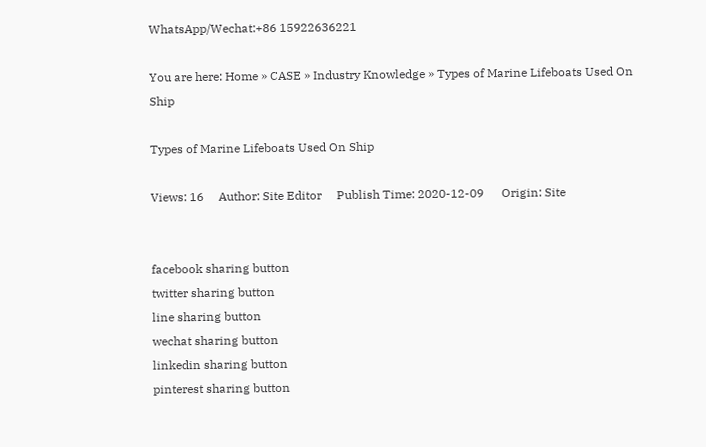WhatsApp/Wechat:+86 15922636221

You are here: Home » CASE » Industry Knowledge » Types of Marine Lifeboats Used On Ship

Types of Marine Lifeboats Used On Ship

Views: 16     Author: Site Editor     Publish Time: 2020-12-09      Origin: Site


facebook sharing button
twitter sharing button
line sharing button
wechat sharing button
linkedin sharing button
pinterest sharing button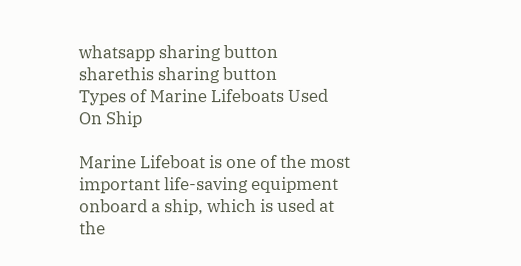whatsapp sharing button
sharethis sharing button
Types of Marine Lifeboats Used On Ship

Marine Lifeboat is one of the most important life-saving equipment onboard a ship, which is used at the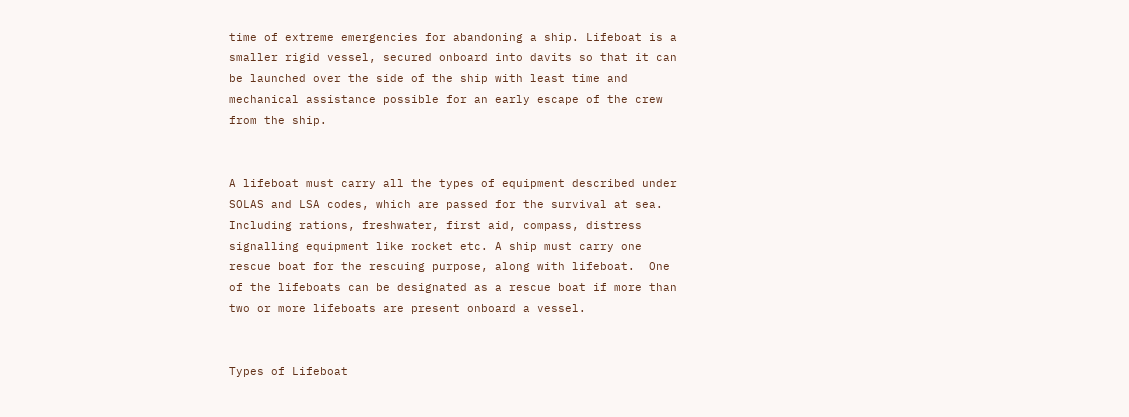time of extreme emergencies for abandoning a ship. Lifeboat is a smaller rigid vessel, secured onboard into davits so that it can be launched over the side of the ship with least time and mechanical assistance possible for an early escape of the crew from the ship.


A lifeboat must carry all the types of equipment described under SOLAS and LSA codes, which are passed for the survival at sea. Including rations, freshwater, first aid, compass, distress signalling equipment like rocket etc. A ship must carry one rescue boat for the rescuing purpose, along with lifeboat.  One of the lifeboats can be designated as a rescue boat if more than two or more lifeboats are present onboard a vessel.


Types of Lifeboat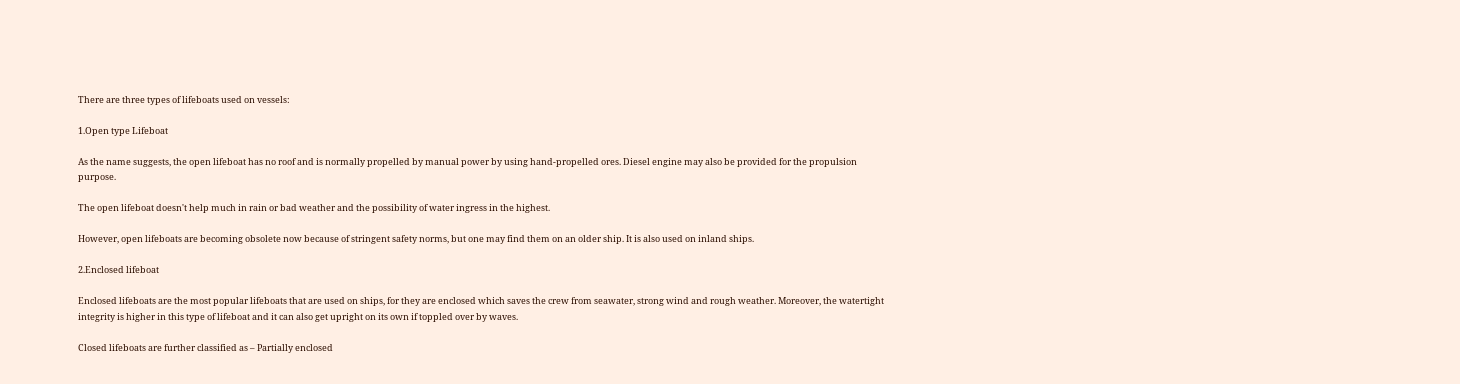There are three types of lifeboats used on vessels:

1.Open type Lifeboat

As the name suggests, the open lifeboat has no roof and is normally propelled by manual power by using hand-propelled ores. Diesel engine may also be provided for the propulsion purpose.

The open lifeboat doesn't help much in rain or bad weather and the possibility of water ingress in the highest.

However, open lifeboats are becoming obsolete now because of stringent safety norms, but one may find them on an older ship. It is also used on inland ships.

2.Enclosed lifeboat

Enclosed lifeboats are the most popular lifeboats that are used on ships, for they are enclosed which saves the crew from seawater, strong wind and rough weather. Moreover, the watertight integrity is higher in this type of lifeboat and it can also get upright on its own if toppled over by waves.

Closed lifeboats are further classified as – Partially enclosed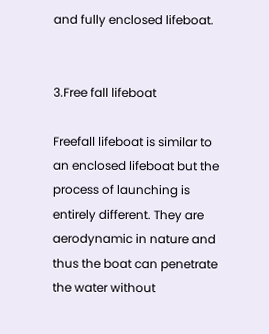and fully enclosed lifeboat.


3.Free fall lifeboat

Freefall lifeboat is similar to an enclosed lifeboat but the process of launching is entirely different. They are aerodynamic in nature and thus the boat can penetrate the water without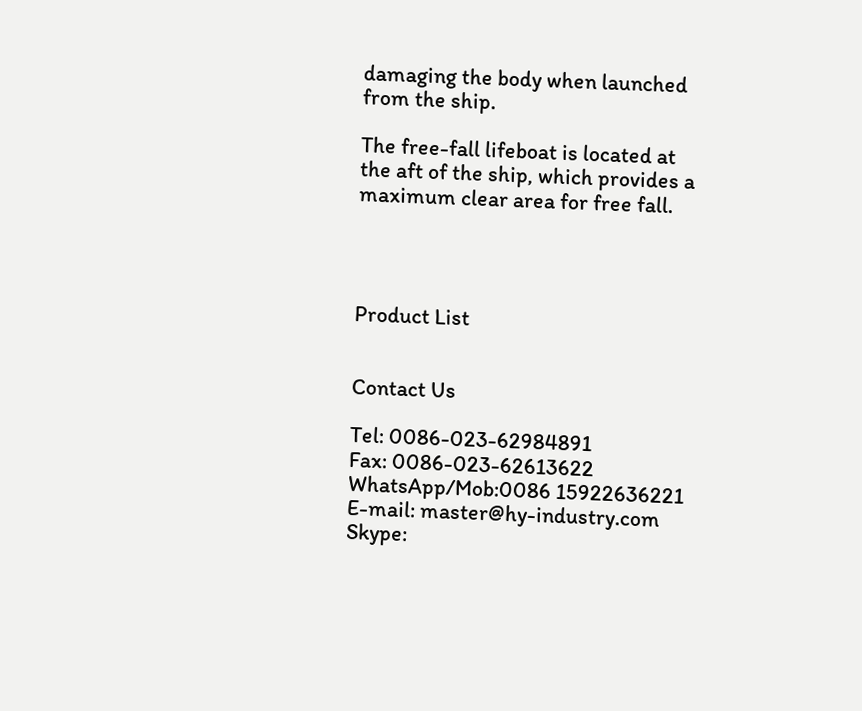damaging the body when launched from the ship.

The free-fall lifeboat is located at the aft of the ship, which provides a maximum clear area for free fall.




Product List


Contact Us

Tel: 0086-023-62984891
Fax: 0086-023-62613622
WhatsApp/Mob:0086 15922636221
E-mail: master@hy-industry.com
Skype: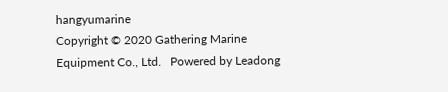hangyumarine
Copyright © 2020 Gathering Marine Equipment Co., Ltd.   Powered by Leadong